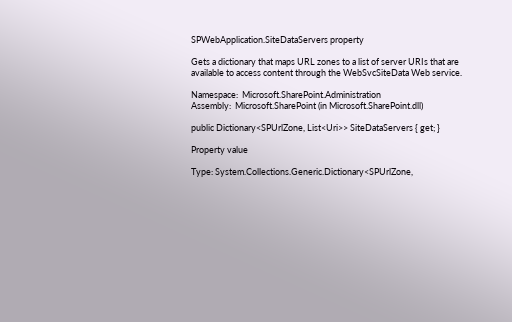SPWebApplication.SiteDataServers property

Gets a dictionary that maps URL zones to a list of server URIs that are available to access content through the WebSvcSiteData Web service.

Namespace:  Microsoft.SharePoint.Administration
Assembly:  Microsoft.SharePoint (in Microsoft.SharePoint.dll)

public Dictionary<SPUrlZone, List<Uri>> SiteDataServers { get; }

Property value

Type: System.Collections.Generic.Dictionary<SPUrlZone,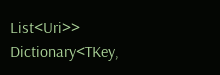List<Uri>>
Dictionary<TKey,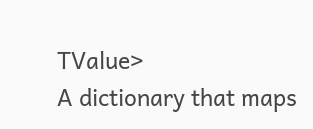TValue>
A dictionary that maps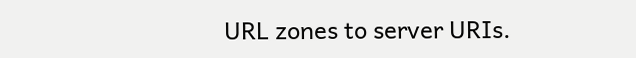URL zones to server URIs.